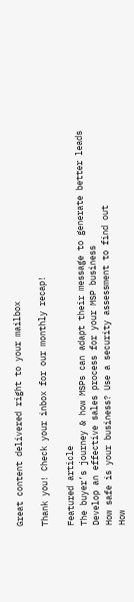Great content delivered right to your mailbox

Thank you! Check your inbox for our monthly recap!

Featured article
The buyer’s journey & how MSPs can adapt their message to generate better leads
Develop an effective sales process for your MSP business
How safe is your business? Use a security assessment to find out
How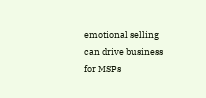emotional selling can drive business for MSPs